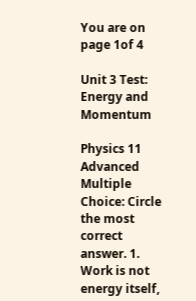You are on page 1of 4

Unit 3 Test: Energy and Momentum

Physics 11 Advanced
Multiple Choice: Circle the most correct answer. 1. Work is not energy itself,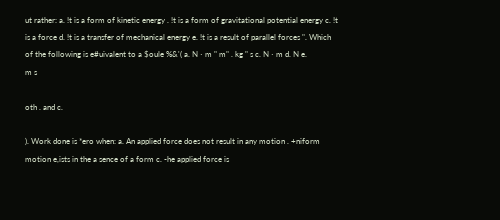ut rather: a. !t is a form of kinetic energy . !t is a form of gravitational potential energy c. !t is a force d. !t is a transfer of mechanical energy e. !t is a result of parallel forces ". Which of the following is e#uivalent to a $oule %&'( a. N ⋅ m " m" . kg " s c. N ⋅ m d. N e.
m s

oth . and c.

). Work done is *ero when: a. An applied force does not result in any motion . +niform motion e,ists in the a sence of a form c. -he applied force is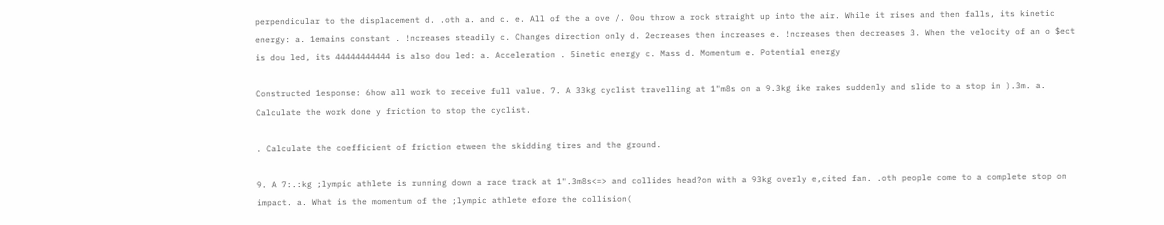perpendicular to the displacement d. .oth a. and c. e. All of the a ove /. 0ou throw a rock straight up into the air. While it rises and then falls, its kinetic energy: a. 1emains constant . !ncreases steadily c. Changes direction only d. 2ecreases then increases e. !ncreases then decreases 3. When the velocity of an o $ect is dou led, its 44444444444 is also dou led: a. Acceleration . 5inetic energy c. Mass d. Momentum e. Potential energy

Constructed 1esponse: 6how all work to receive full value. 7. A 33kg cyclist travelling at 1"m8s on a 9.3kg ike rakes suddenly and slide to a stop in ).3m. a. Calculate the work done y friction to stop the cyclist.

. Calculate the coefficient of friction etween the skidding tires and the ground.

9. A 7:.:kg ;lympic athlete is running down a race track at 1".3m8s<=> and collides head?on with a 93kg overly e,cited fan. .oth people come to a complete stop on impact. a. What is the momentum of the ;lympic athlete efore the collision(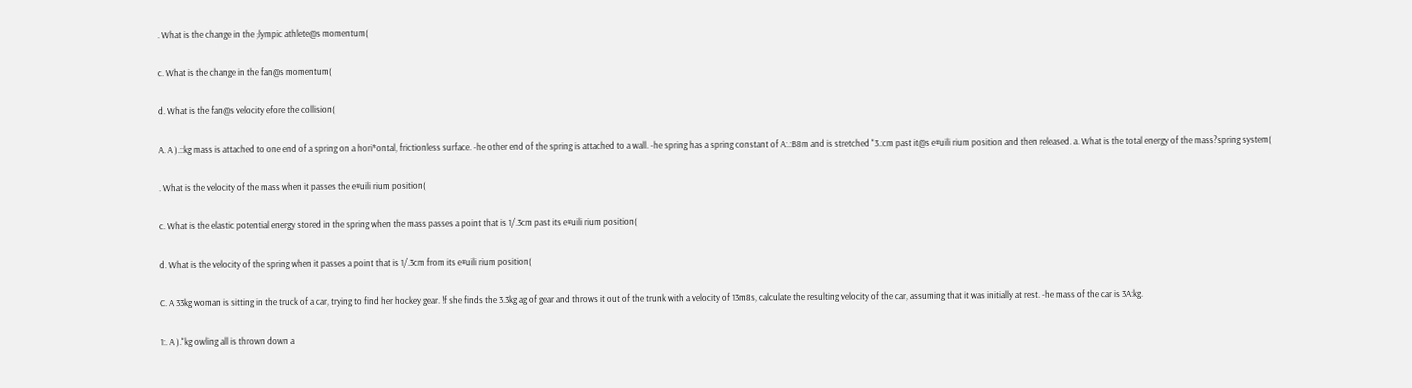. What is the change in the ;lympic athlete@s momentum(

c. What is the change in the fan@s momentum(

d. What is the fan@s velocity efore the collision(

A. A ).::kg mass is attached to one end of a spring on a hori*ontal, frictionless surface. -he other end of the spring is attached to a wall. -he spring has a spring constant of A:.:B8m and is stretched "3.:cm past it@s e#uili rium position and then released. a. What is the total energy of the mass?spring system(

. What is the velocity of the mass when it passes the e#uili rium position(

c. What is the elastic potential energy stored in the spring when the mass passes a point that is 1/.3cm past its e#uili rium position(

d. What is the velocity of the spring when it passes a point that is 1/.3cm from its e#uili rium position(

C. A 33kg woman is sitting in the truck of a car, trying to find her hockey gear. !f she finds the 3.3kg ag of gear and throws it out of the trunk with a velocity of 13m8s, calculate the resulting velocity of the car, assuming that it was initially at rest. -he mass of the car is 3A:kg.

1:. A )."kg owling all is thrown down a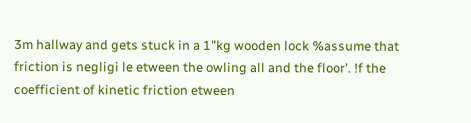3m hallway and gets stuck in a 1"kg wooden lock %assume that friction is negligi le etween the owling all and the floor'. !f the coefficient of kinetic friction etween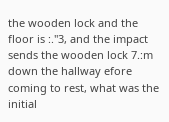the wooden lock and the floor is :."3, and the impact sends the wooden lock 7.:m down the hallway efore coming to rest, what was the initial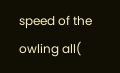speed of the owling all(